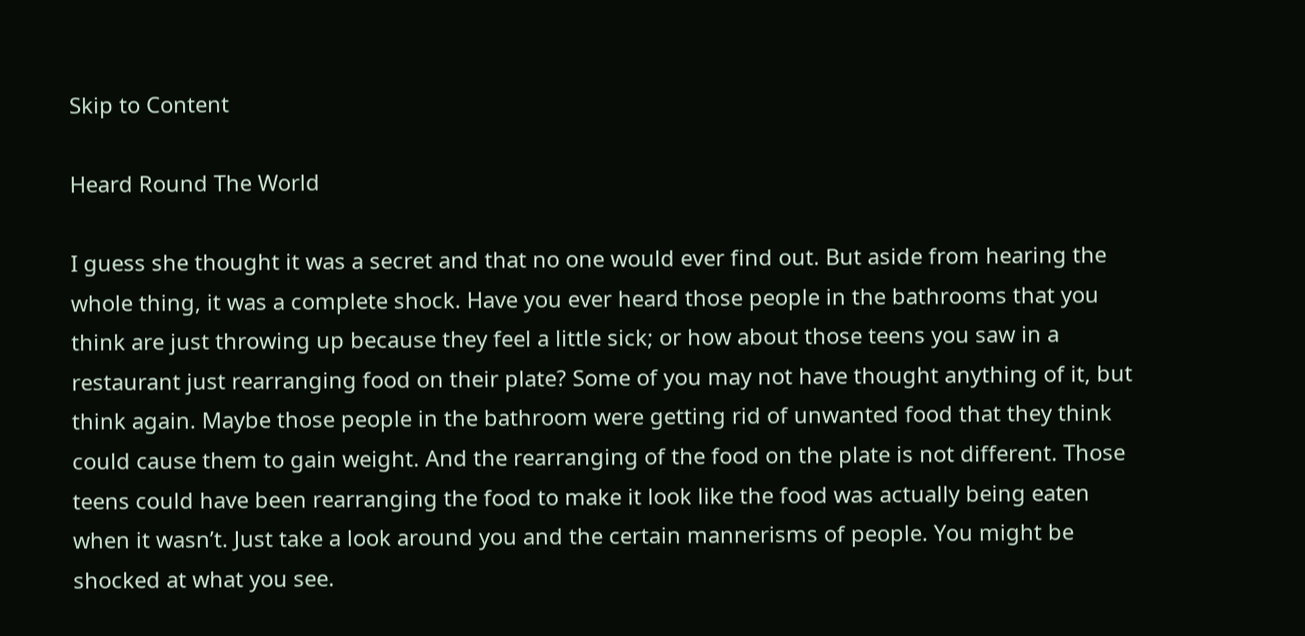Skip to Content

Heard Round The World

I guess she thought it was a secret and that no one would ever find out. But aside from hearing the whole thing, it was a complete shock. Have you ever heard those people in the bathrooms that you think are just throwing up because they feel a little sick; or how about those teens you saw in a restaurant just rearranging food on their plate? Some of you may not have thought anything of it, but think again. Maybe those people in the bathroom were getting rid of unwanted food that they think could cause them to gain weight. And the rearranging of the food on the plate is not different. Those teens could have been rearranging the food to make it look like the food was actually being eaten when it wasn’t. Just take a look around you and the certain mannerisms of people. You might be shocked at what you see.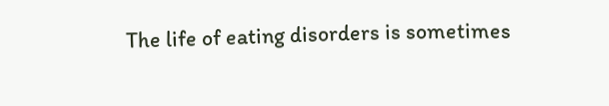The life of eating disorders is sometimes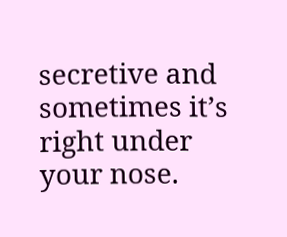secretive and sometimes it’s right under your nose.